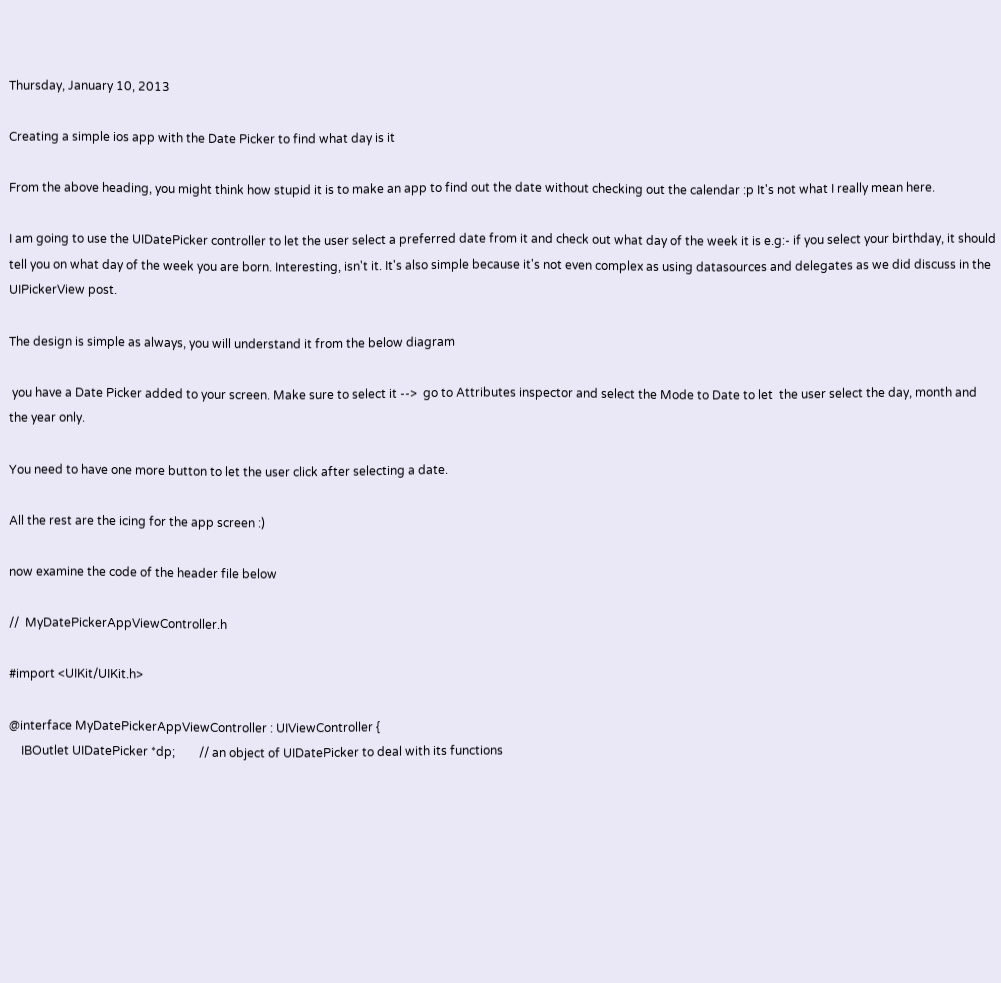Thursday, January 10, 2013

Creating a simple ios app with the Date Picker to find what day is it

From the above heading, you might think how stupid it is to make an app to find out the date without checking out the calendar :p It's not what I really mean here.

I am going to use the UIDatePicker controller to let the user select a preferred date from it and check out what day of the week it is e.g:- if you select your birthday, it should tell you on what day of the week you are born. Interesting, isn't it. It's also simple because it's not even complex as using datasources and delegates as we did discuss in the UIPickerView post.

The design is simple as always, you will understand it from the below diagram

 you have a Date Picker added to your screen. Make sure to select it -->  go to Attributes inspector and select the Mode to Date to let  the user select the day, month and the year only.

You need to have one more button to let the user click after selecting a date.

All the rest are the icing for the app screen :)

now examine the code of the header file below

//  MyDatePickerAppViewController.h

#import <UIKit/UIKit.h>

@interface MyDatePickerAppViewController : UIViewController {
    IBOutlet UIDatePicker *dp;        // an object of UIDatePicker to deal with its functions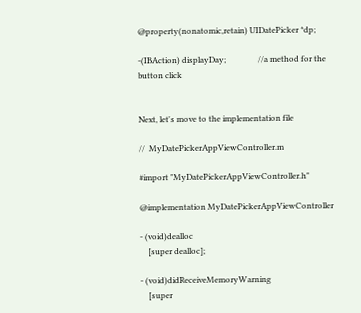@property(nonatomic,retain) UIDatePicker *dp;

-(IBAction) displayDay;                //a method for the button click


Next, let's move to the implementation file

//  MyDatePickerAppViewController.m

#import "MyDatePickerAppViewController.h"

@implementation MyDatePickerAppViewController

- (void)dealloc
    [super dealloc];

- (void)didReceiveMemoryWarning
    [super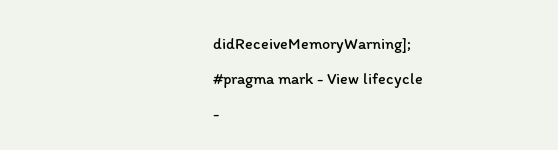didReceiveMemoryWarning];

#pragma mark - View lifecycle

-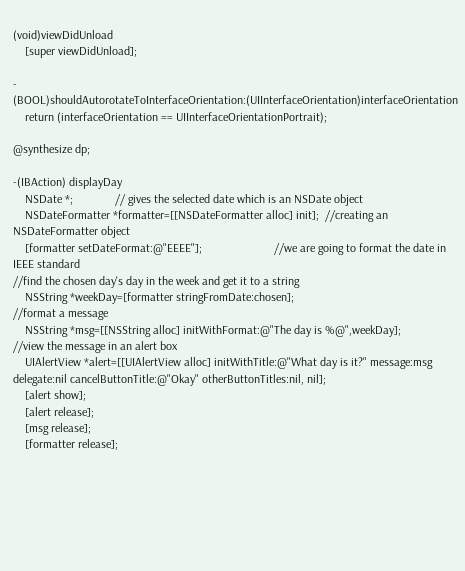(void)viewDidUnload
    [super viewDidUnload];

- (BOOL)shouldAutorotateToInterfaceOrientation:(UIInterfaceOrientation)interfaceOrientation
    return (interfaceOrientation == UIInterfaceOrientationPortrait);

@synthesize dp;

-(IBAction) displayDay
    NSDate *;              // gives the selected date which is an NSDate object
    NSDateFormatter *formatter=[[NSDateFormatter alloc] init];  //creating an NSDateFormatter object
    [formatter setDateFormat:@"EEEE"];                        //we are going to format the date in IEEE standard
//find the chosen day's day in the week and get it to a string
    NSString *weekDay=[formatter stringFromDate:chosen];
//format a message
    NSString *msg=[[NSString alloc] initWithFormat:@"The day is %@",weekDay];
//view the message in an alert box
    UIAlertView *alert=[[UIAlertView alloc] initWithTitle:@"What day is it?" message:msg delegate:nil cancelButtonTitle:@"Okay" otherButtonTitles:nil, nil];
    [alert show];
    [alert release];
    [msg release];
    [formatter release];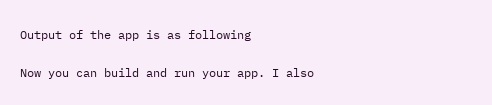Output of the app is as following

Now you can build and run your app. I also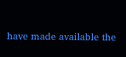have made available the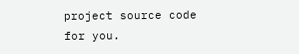project source code for you.